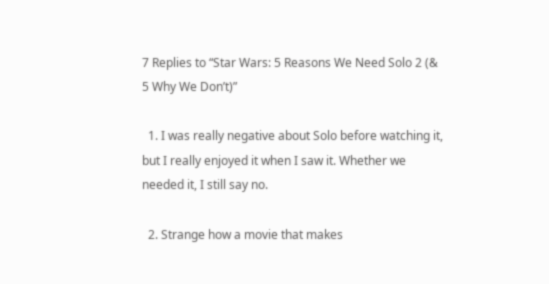7 Replies to “Star Wars: 5 Reasons We Need Solo 2 (& 5 Why We Don’t)”

  1. I was really negative about Solo before watching it, but I really enjoyed it when I saw it. Whether we needed it, I still say no.

  2. Strange how a movie that makes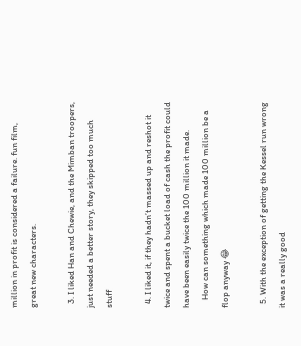million in profit is considered a failure. fun film, great new characters.

  3. I liked Han and Chewie, and the Mimban troopers, just needed a better story, they skipped too much stuff

  4. I liked it, if they hadn’t massed up and reshot it twice and spent a bucket load of cash the profit could have been easily twice the 100 million it made.
    How can something which made 100 million be a flop anyway 😂

  5. With the exception of getting the Kessel run wrong it was a really good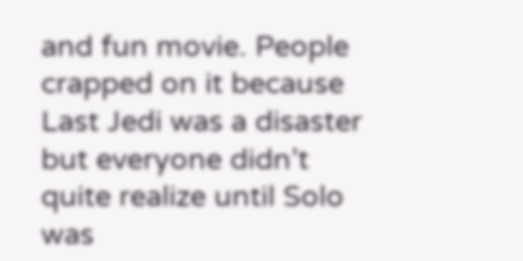and fun movie. People crapped on it because Last Jedi was a disaster but everyone didn’t quite realize until Solo was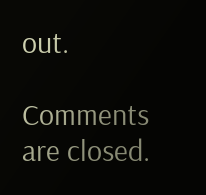out.

Comments are closed.